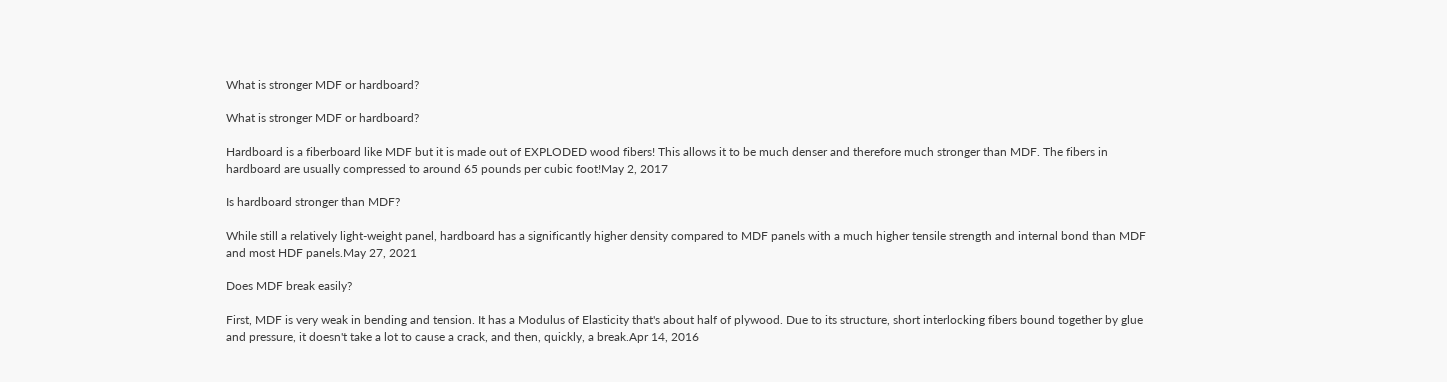What is stronger MDF or hardboard?

What is stronger MDF or hardboard?

Hardboard is a fiberboard like MDF but it is made out of EXPLODED wood fibers! This allows it to be much denser and therefore much stronger than MDF. The fibers in hardboard are usually compressed to around 65 pounds per cubic foot!May 2, 2017

Is hardboard stronger than MDF?

While still a relatively light-weight panel, hardboard has a significantly higher density compared to MDF panels with a much higher tensile strength and internal bond than MDF and most HDF panels.May 27, 2021

Does MDF break easily?

First, MDF is very weak in bending and tension. It has a Modulus of Elasticity that's about half of plywood. Due to its structure, short interlocking fibers bound together by glue and pressure, it doesn't take a lot to cause a crack, and then, quickly, a break.Apr 14, 2016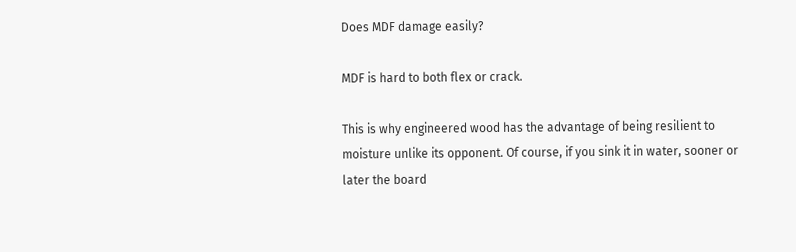Does MDF damage easily?

MDF is hard to both flex or crack.

This is why engineered wood has the advantage of being resilient to moisture unlike its opponent. Of course, if you sink it in water, sooner or later the board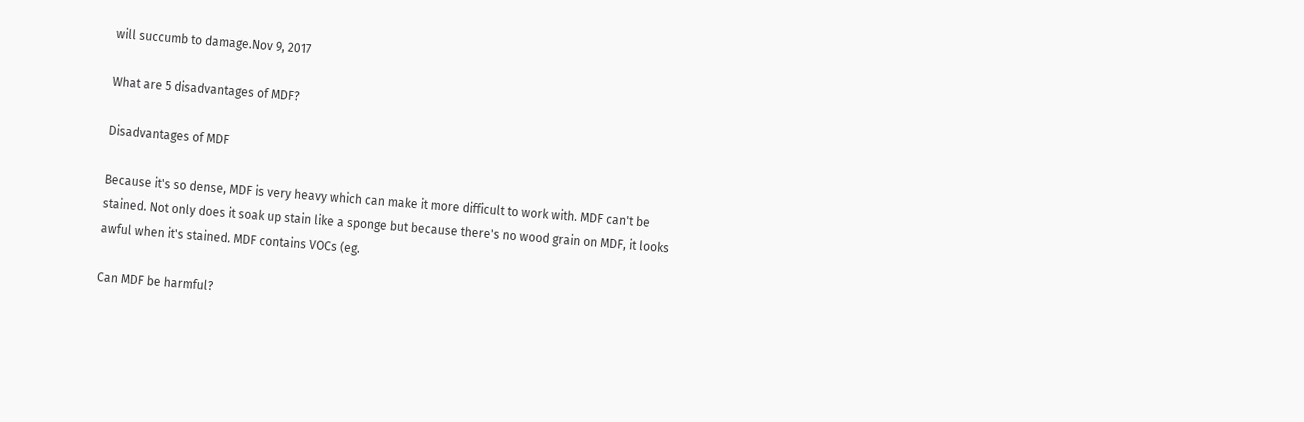will succumb to damage.Nov 9, 2017

What are 5 disadvantages of MDF?

Disadvantages of MDF

Because it's so dense, MDF is very heavy which can make it more difficult to work with. MDF can't be stained. Not only does it soak up stain like a sponge but because there's no wood grain on MDF, it looks awful when it's stained. MDF contains VOCs (eg.

Can MDF be harmful?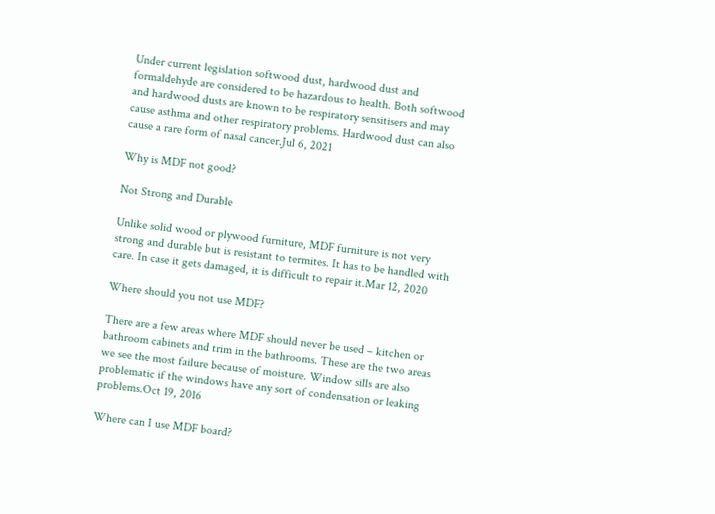Under current legislation softwood dust, hardwood dust and formaldehyde are considered to be hazardous to health. Both softwood and hardwood dusts are known to be respiratory sensitisers and may cause asthma and other respiratory problems. Hardwood dust can also cause a rare form of nasal cancer.Jul 6, 2021

Why is MDF not good?

Not Strong and Durable

Unlike solid wood or plywood furniture, MDF furniture is not very strong and durable but is resistant to termites. It has to be handled with care. In case it gets damaged, it is difficult to repair it.Mar 12, 2020

Where should you not use MDF?

There are a few areas where MDF should never be used – kitchen or bathroom cabinets and trim in the bathrooms. These are the two areas we see the most failure because of moisture. Window sills are also problematic if the windows have any sort of condensation or leaking problems.Oct 19, 2016

Where can I use MDF board?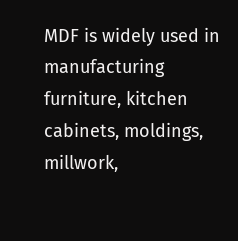MDF is widely used in manufacturing furniture, kitchen cabinets, moldings, millwork,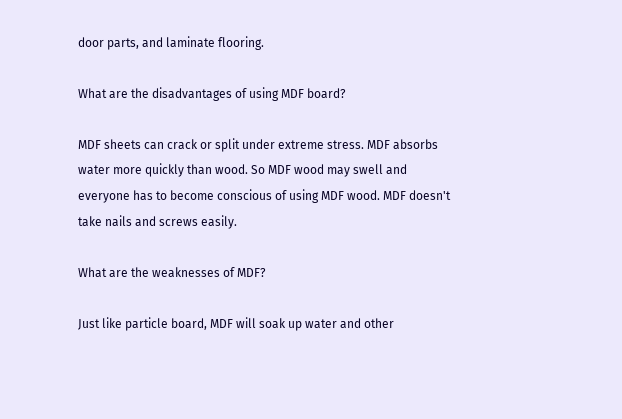door parts, and laminate flooring.

What are the disadvantages of using MDF board?

MDF sheets can crack or split under extreme stress. MDF absorbs water more quickly than wood. So MDF wood may swell and everyone has to become conscious of using MDF wood. MDF doesn't take nails and screws easily.

What are the weaknesses of MDF?

Just like particle board, MDF will soak up water and other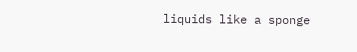liquids like a sponge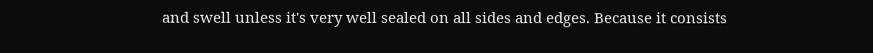and swell unless it's very well sealed on all sides and edges. Because it consists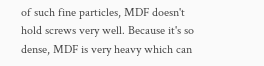of such fine particles, MDF doesn't hold screws very well. Because it's so dense, MDF is very heavy which can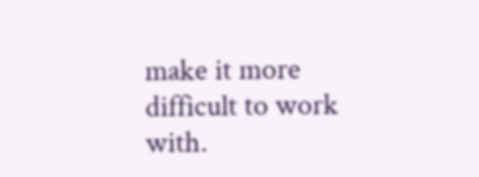make it more difficult to work with.